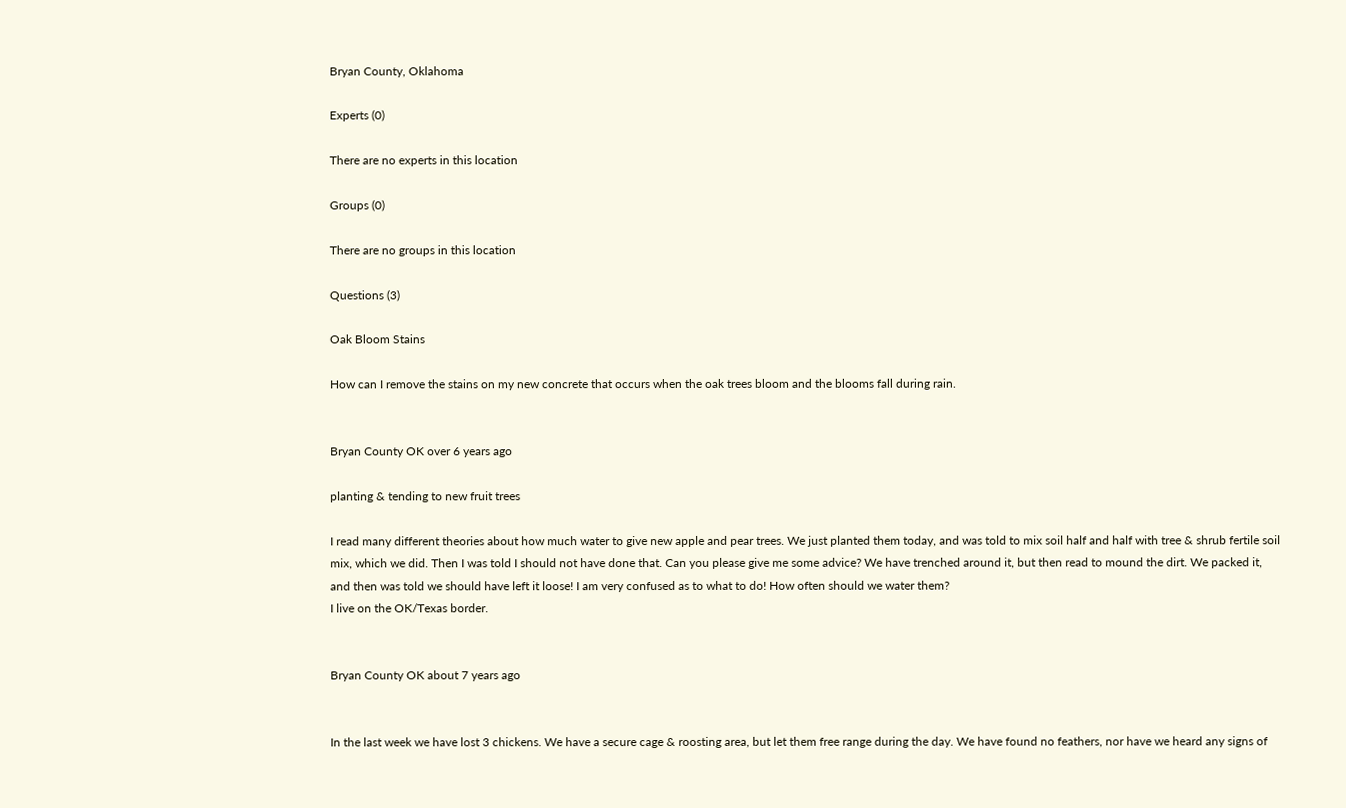Bryan County, Oklahoma

Experts (0)

There are no experts in this location

Groups (0)

There are no groups in this location

Questions (3)

Oak Bloom Stains

How can I remove the stains on my new concrete that occurs when the oak trees bloom and the blooms fall during rain.


Bryan County OK over 6 years ago

planting & tending to new fruit trees

I read many different theories about how much water to give new apple and pear trees. We just planted them today, and was told to mix soil half and half with tree & shrub fertile soil mix, which we did. Then I was told I should not have done that. Can you please give me some advice? We have trenched around it, but then read to mound the dirt. We packed it, and then was told we should have left it loose! I am very confused as to what to do! How often should we water them?
I live on the OK/Texas border.


Bryan County OK about 7 years ago


In the last week we have lost 3 chickens. We have a secure cage & roosting area, but let them free range during the day. We have found no feathers, nor have we heard any signs of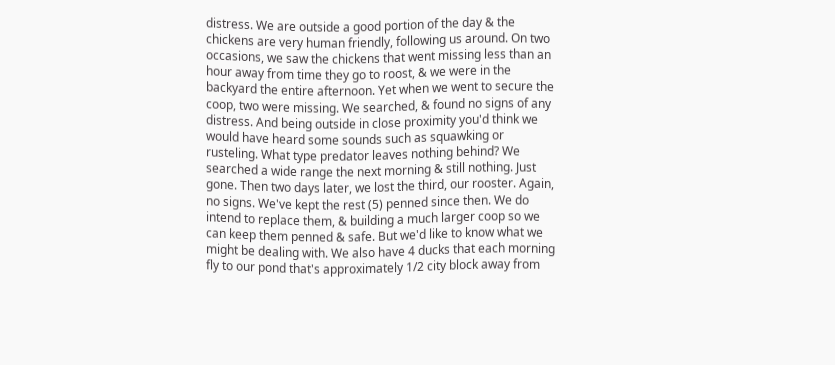distress. We are outside a good portion of the day & the chickens are very human friendly, following us around. On two occasions, we saw the chickens that went missing less than an hour away from time they go to roost, & we were in the backyard the entire afternoon. Yet when we went to secure the coop, two were missing. We searched, & found no signs of any distress. And being outside in close proximity you'd think we would have heard some sounds such as squawking or rusteling. What type predator leaves nothing behind? We searched a wide range the next morning & still nothing. Just gone. Then two days later, we lost the third, our rooster. Again, no signs. We've kept the rest (5) penned since then. We do intend to replace them, & building a much larger coop so we can keep them penned & safe. But we'd like to know what we might be dealing with. We also have 4 ducks that each morning fly to our pond that's approximately 1/2 city block away from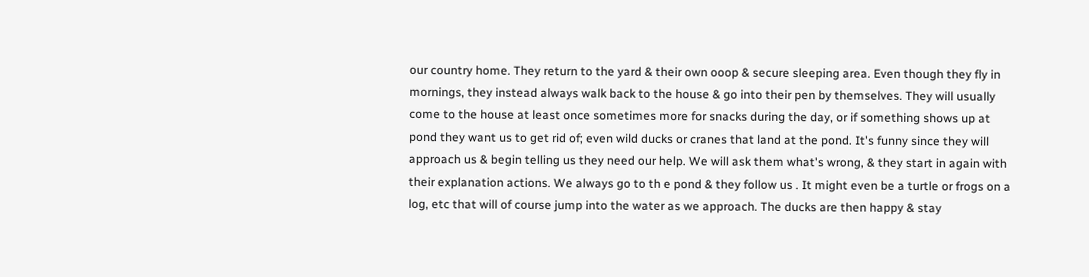our country home. They return to the yard & their own ooop & secure sleeping area. Even though they fly in mornings, they instead always walk back to the house & go into their pen by themselves. They will usually come to the house at least once sometimes more for snacks during the day, or if something shows up at pond they want us to get rid of; even wild ducks or cranes that land at the pond. It's funny since they will approach us & begin telling us they need our help. We will ask them what's wrong, & they start in again with their explanation actions. We always go to th e pond & they follow us . It might even be a turtle or frogs on a log, etc that will of course jump into the water as we approach. The ducks are then happy & stay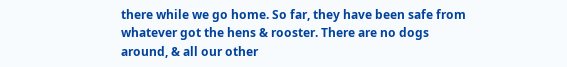there while we go home. So far, they have been safe from whatever got the hens & rooster. There are no dogs around, & all our other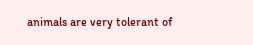animals are very tolerant of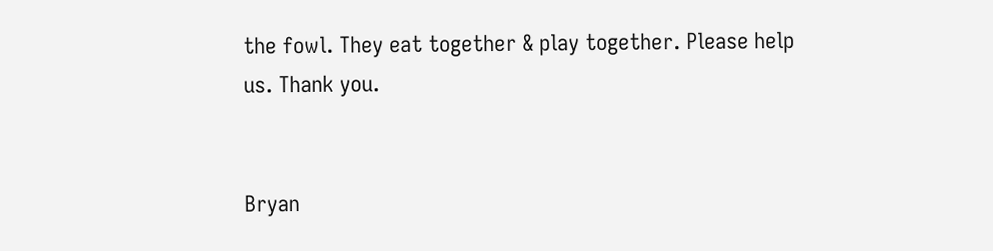the fowl. They eat together & play together. Please help us. Thank you.


Bryan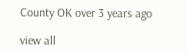County OK over 3 years ago

view all